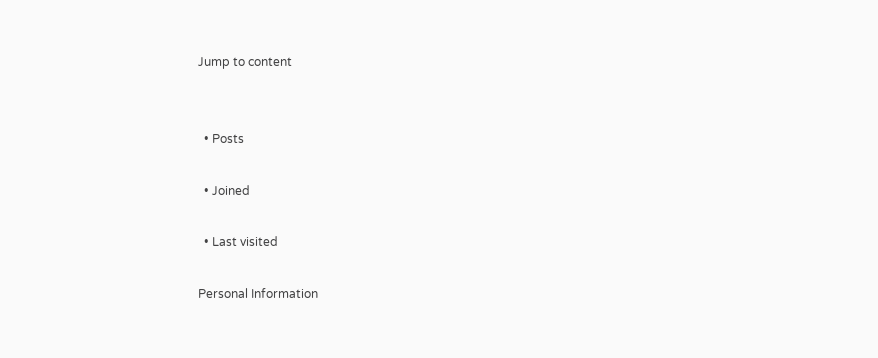Jump to content


  • Posts

  • Joined

  • Last visited

Personal Information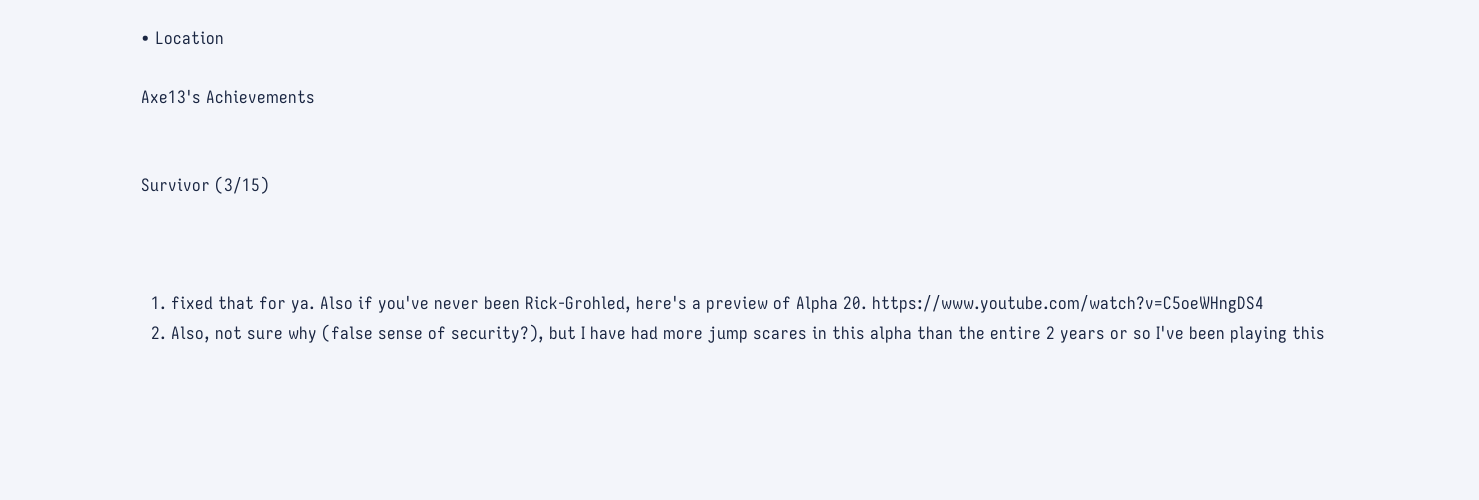• Location

Axe13's Achievements


Survivor (3/15)



  1. fixed that for ya. Also if you've never been Rick-Grohled, here's a preview of Alpha 20. https://www.youtube.com/watch?v=C5oeWHngDS4
  2. Also, not sure why (false sense of security?), but I have had more jump scares in this alpha than the entire 2 years or so I've been playing this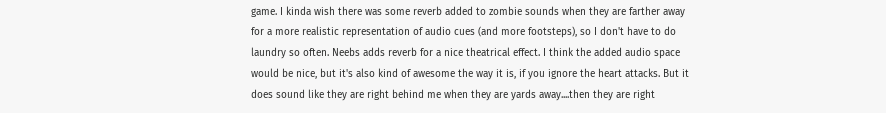game. I kinda wish there was some reverb added to zombie sounds when they are farther away for a more realistic representation of audio cues (and more footsteps), so I don't have to do laundry so often. Neebs adds reverb for a nice theatrical effect. I think the added audio space would be nice, but it's also kind of awesome the way it is, if you ignore the heart attacks. But it does sound like they are right behind me when they are yards away....then they are right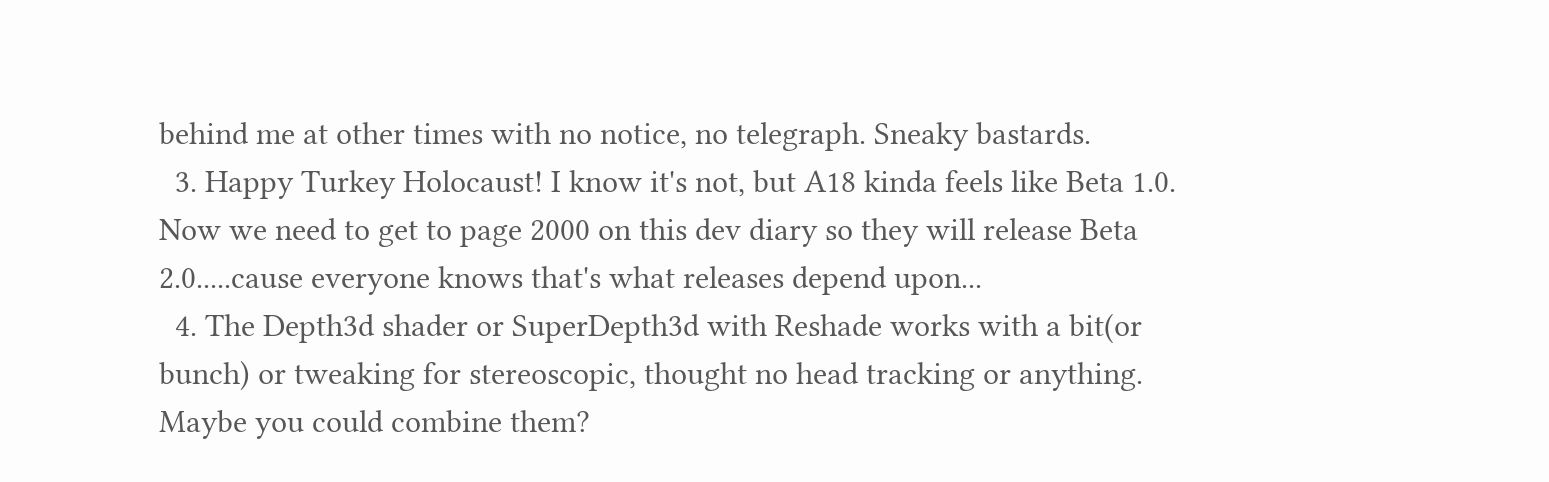behind me at other times with no notice, no telegraph. Sneaky bastards.
  3. Happy Turkey Holocaust! I know it's not, but A18 kinda feels like Beta 1.0. Now we need to get to page 2000 on this dev diary so they will release Beta 2.0.....cause everyone knows that's what releases depend upon...
  4. The Depth3d shader or SuperDepth3d with Reshade works with a bit(or bunch) or tweaking for stereoscopic, thought no head tracking or anything. Maybe you could combine them?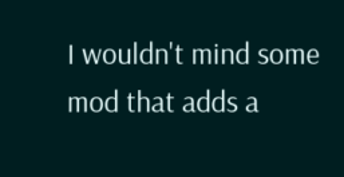I wouldn't mind some mod that adds a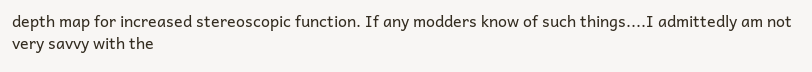depth map for increased stereoscopic function. If any modders know of such things....I admittedly am not very savvy with the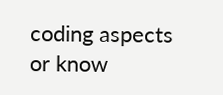coding aspects or know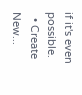if it's even possible.
  • Create New...